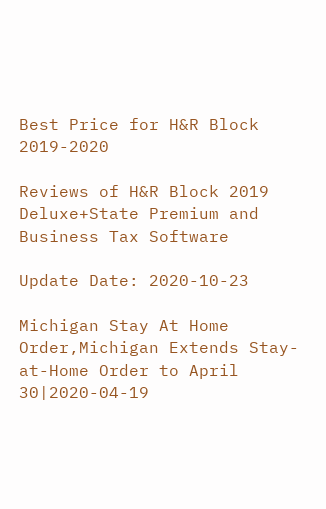Best Price for H&R Block 2019-2020

Reviews of H&R Block 2019 Deluxe+State Premium and Business Tax Software

Update Date: 2020-10-23

Michigan Stay At Home Order,Michigan Extends Stay-at-Home Order to April 30|2020-04-19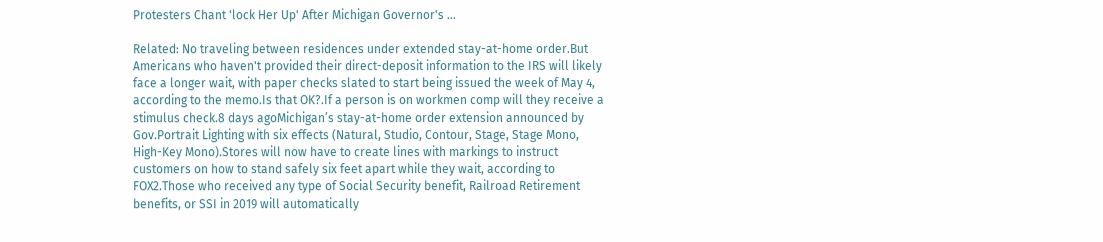Protesters Chant 'lock Her Up' After Michigan Governor's ...

Related: No traveling between residences under extended stay-at-home order.But Americans who haven't provided their direct-deposit information to the IRS will likely face a longer wait, with paper checks slated to start being issued the week of May 4, according to the memo.Is that OK?.If a person is on workmen comp will they receive a stimulus check.8 days agoMichigan’s stay-at-home order extension announced by Gov.Portrait Lighting with six effects (Natural, Studio, Contour, Stage, Stage Mono, High-Key Mono).Stores will now have to create lines with markings to instruct customers on how to stand safely six feet apart while they wait, according to FOX2.Those who received any type of Social Security benefit, Railroad Retirement benefits, or SSI in 2019 will automatically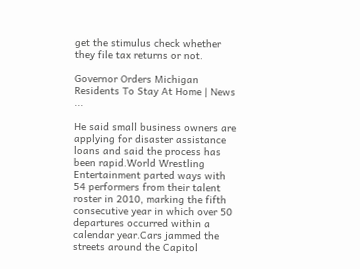get the stimulus check whether they file tax returns or not.

Governor Orders Michigan Residents To Stay At Home | News ...

He said small business owners are applying for disaster assistance loans and said the process has been rapid.World Wrestling Entertainment parted ways with 54 performers from their talent roster in 2010, marking the fifth consecutive year in which over 50 departures occurred within a calendar year.Cars jammed the streets around the Capitol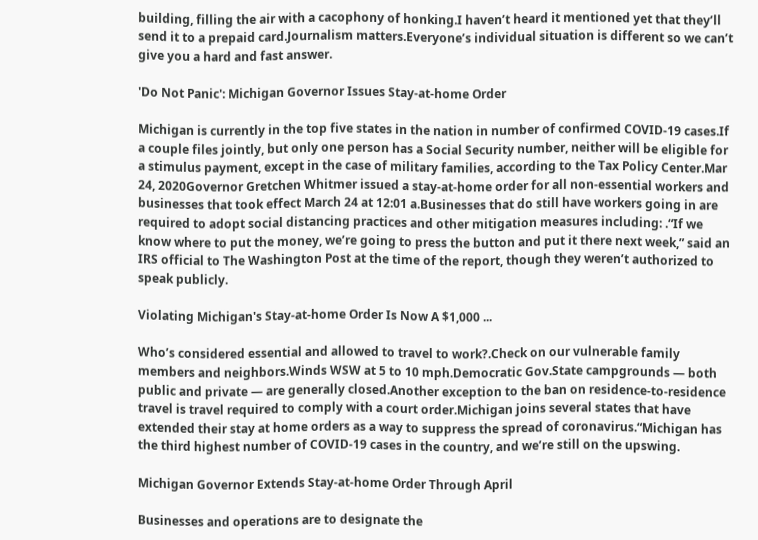building, filling the air with a cacophony of honking.I haven’t heard it mentioned yet that they’ll send it to a prepaid card.Journalism matters.Everyone’s individual situation is different so we can’t give you a hard and fast answer.

'Do Not Panic': Michigan Governor Issues Stay-at-home Order

Michigan is currently in the top five states in the nation in number of confirmed COVID-19 cases.If a couple files jointly, but only one person has a Social Security number, neither will be eligible for a stimulus payment, except in the case of military families, according to the Tax Policy Center.Mar 24, 2020Governor Gretchen Whitmer issued a stay-at-home order for all non-essential workers and businesses that took effect March 24 at 12:01 a.Businesses that do still have workers going in are required to adopt social distancing practices and other mitigation measures including: .“If we know where to put the money, we’re going to press the button and put it there next week,” said an IRS official to The Washington Post at the time of the report, though they weren’t authorized to speak publicly.

Violating Michigan's Stay-at-home Order Is Now A $1,000 ...

Who’s considered essential and allowed to travel to work?.Check on our vulnerable family members and neighbors.Winds WSW at 5 to 10 mph.Democratic Gov.State campgrounds — both public and private — are generally closed.Another exception to the ban on residence-to-residence travel is travel required to comply with a court order.Michigan joins several states that have extended their stay at home orders as a way to suppress the spread of coronavirus.“Michigan has the third highest number of COVID-19 cases in the country, and we’re still on the upswing.

Michigan Governor Extends Stay-at-home Order Through April

Businesses and operations are to designate the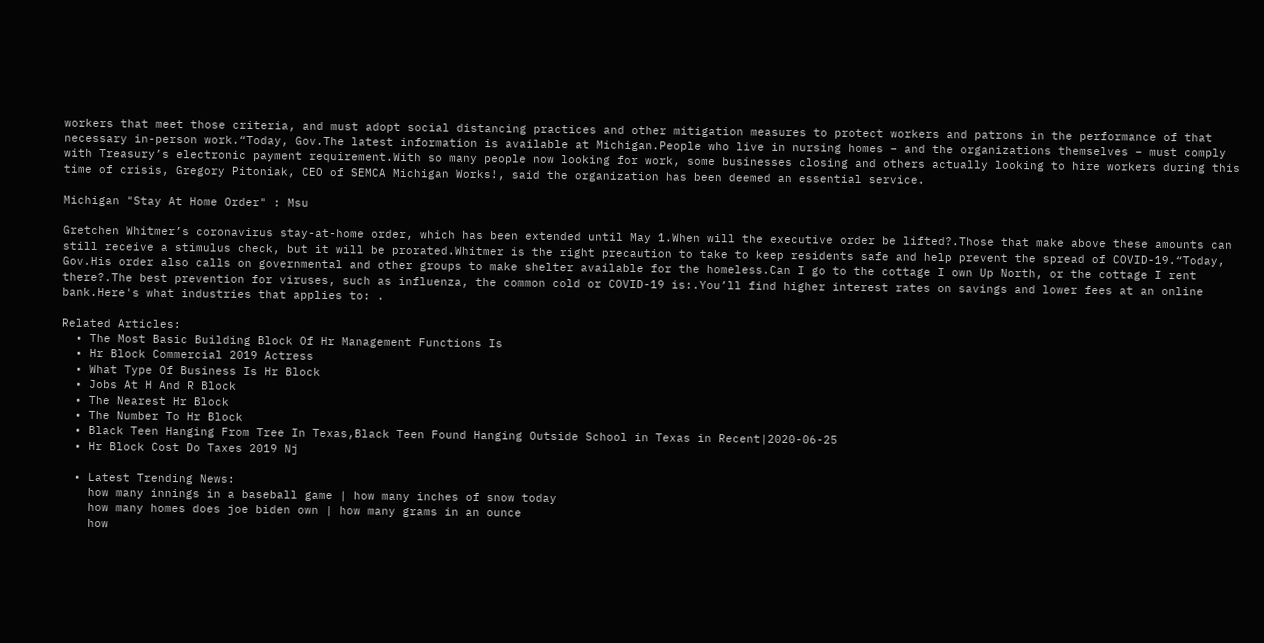workers that meet those criteria, and must adopt social distancing practices and other mitigation measures to protect workers and patrons in the performance of that necessary in-person work.“Today, Gov.The latest information is available at Michigan.People who live in nursing homes – and the organizations themselves – must comply with Treasury’s electronic payment requirement.With so many people now looking for work, some businesses closing and others actually looking to hire workers during this time of crisis, Gregory Pitoniak, CEO of SEMCA Michigan Works!, said the organization has been deemed an essential service.

Michigan "Stay At Home Order" : Msu

Gretchen Whitmer’s coronavirus stay-at-home order, which has been extended until May 1.When will the executive order be lifted?.Those that make above these amounts can still receive a stimulus check, but it will be prorated.Whitmer is the right precaution to take to keep residents safe and help prevent the spread of COVID-19.“Today, Gov.His order also calls on governmental and other groups to make shelter available for the homeless.Can I go to the cottage I own Up North, or the cottage I rent there?.The best prevention for viruses, such as influenza, the common cold or COVID-19 is:.You’ll find higher interest rates on savings and lower fees at an online bank.Here's what industries that applies to: .

Related Articles:
  • The Most Basic Building Block Of Hr Management Functions Is
  • Hr Block Commercial 2019 Actress
  • What Type Of Business Is Hr Block
  • Jobs At H And R Block
  • The Nearest Hr Block
  • The Number To Hr Block
  • Black Teen Hanging From Tree In Texas,Black Teen Found Hanging Outside School in Texas in Recent|2020-06-25
  • Hr Block Cost Do Taxes 2019 Nj

  • Latest Trending News:
    how many innings in a baseball game | how many inches of snow today
    how many homes does joe biden own | how many grams in an ounce
    how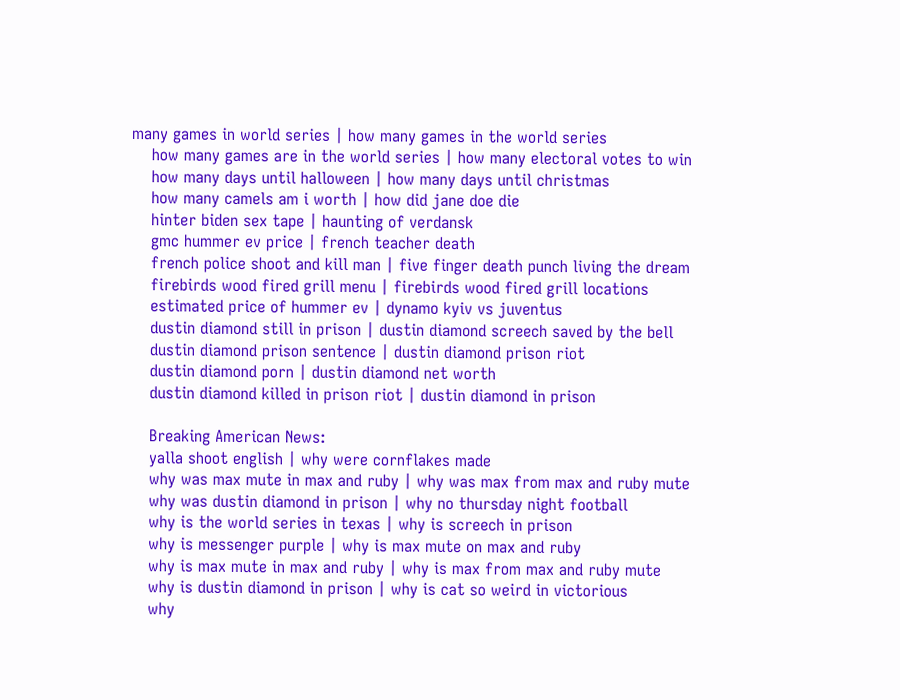many games in world series | how many games in the world series
    how many games are in the world series | how many electoral votes to win
    how many days until halloween | how many days until christmas
    how many camels am i worth | how did jane doe die
    hinter biden sex tape | haunting of verdansk
    gmc hummer ev price | french teacher death
    french police shoot and kill man | five finger death punch living the dream
    firebirds wood fired grill menu | firebirds wood fired grill locations
    estimated price of hummer ev | dynamo kyiv vs juventus
    dustin diamond still in prison | dustin diamond screech saved by the bell
    dustin diamond prison sentence | dustin diamond prison riot
    dustin diamond porn | dustin diamond net worth
    dustin diamond killed in prison riot | dustin diamond in prison

    Breaking American News:
    yalla shoot english | why were cornflakes made
    why was max mute in max and ruby | why was max from max and ruby mute
    why was dustin diamond in prison | why no thursday night football
    why is the world series in texas | why is screech in prison
    why is messenger purple | why is max mute on max and ruby
    why is max mute in max and ruby | why is max from max and ruby mute
    why is dustin diamond in prison | why is cat so weird in victorious
    why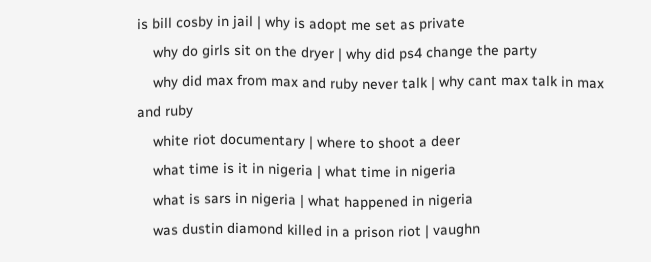is bill cosby in jail | why is adopt me set as private
    why do girls sit on the dryer | why did ps4 change the party
    why did max from max and ruby never talk | why cant max talk in max and ruby
    white riot documentary | where to shoot a deer
    what time is it in nigeria | what time in nigeria
    what is sars in nigeria | what happened in nigeria
    was dustin diamond killed in a prison riot | vaughn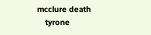mcclure death
    tyrone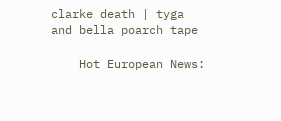clarke death | tyga and bella poarch tape

    Hot European News: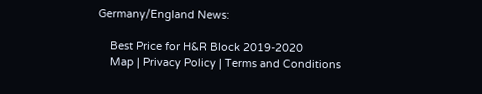Germany/England News:

    Best Price for H&R Block 2019-2020
    Map | Privacy Policy | Terms and Conditions